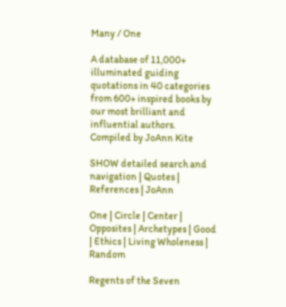Many / One

A database of 11,000+ illuminated guiding quotations in 40 categories from 600+ inspired books by our most brilliant and influential authors.
Compiled by JoAnn Kite

SHOW detailed search and navigation | Quotes | References | JoAnn

One | Circle | Center | Opposites | Archetypes | Good | Ethics | Living Wholeness | Random

Regents of the Seven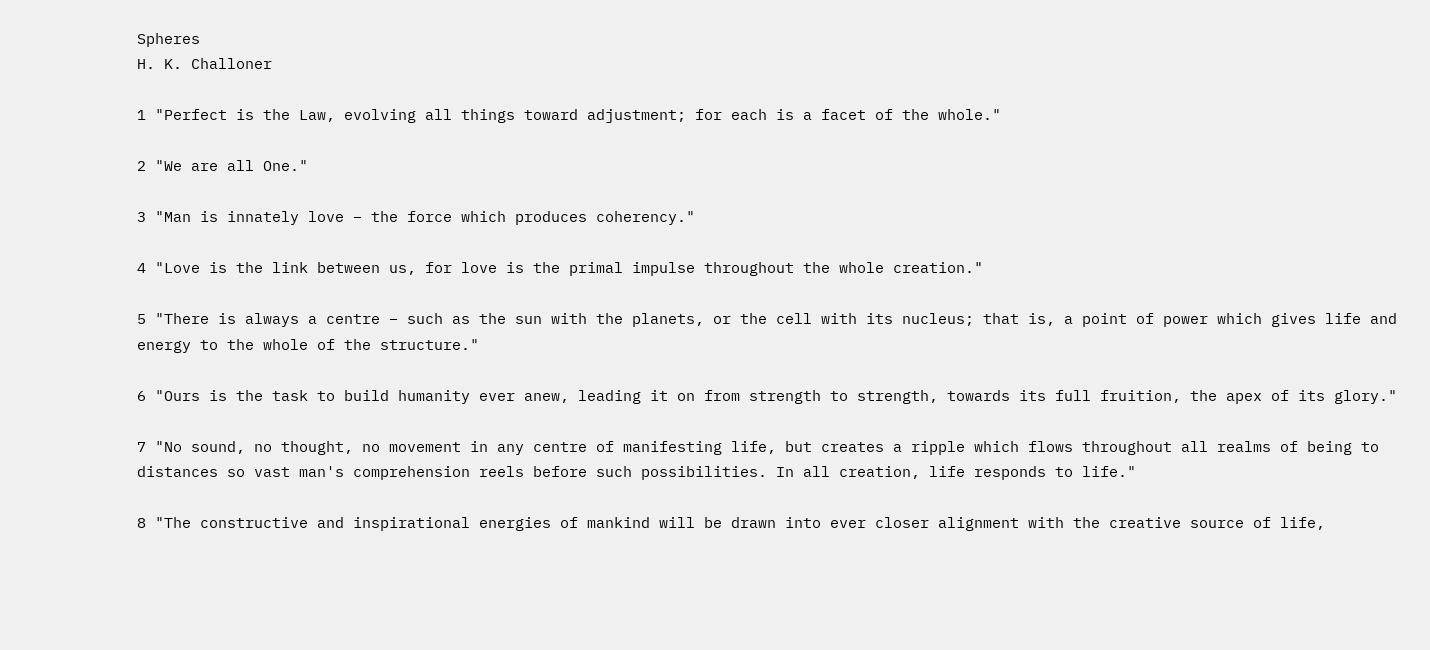Spheres
H. K. Challoner

1 "Perfect is the Law, evolving all things toward adjustment; for each is a facet of the whole."

2 "We are all One."

3 "Man is innately love – the force which produces coherency."

4 "Love is the link between us, for love is the primal impulse throughout the whole creation."

5 "There is always a centre – such as the sun with the planets, or the cell with its nucleus; that is, a point of power which gives life and energy to the whole of the structure."

6 "Ours is the task to build humanity ever anew, leading it on from strength to strength, towards its full fruition, the apex of its glory."

7 "No sound, no thought, no movement in any centre of manifesting life, but creates a ripple which flows throughout all realms of being to distances so vast man's comprehension reels before such possibilities. In all creation, life responds to life."

8 "The constructive and inspirational energies of mankind will be drawn into ever closer alignment with the creative source of life,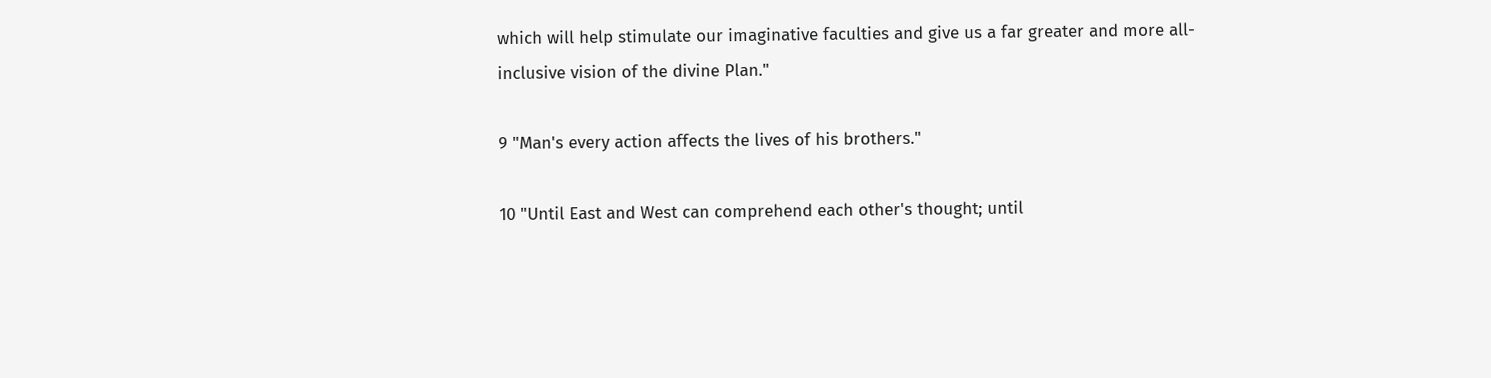which will help stimulate our imaginative faculties and give us a far greater and more all-inclusive vision of the divine Plan."

9 "Man's every action affects the lives of his brothers."

10 "Until East and West can comprehend each other's thought; until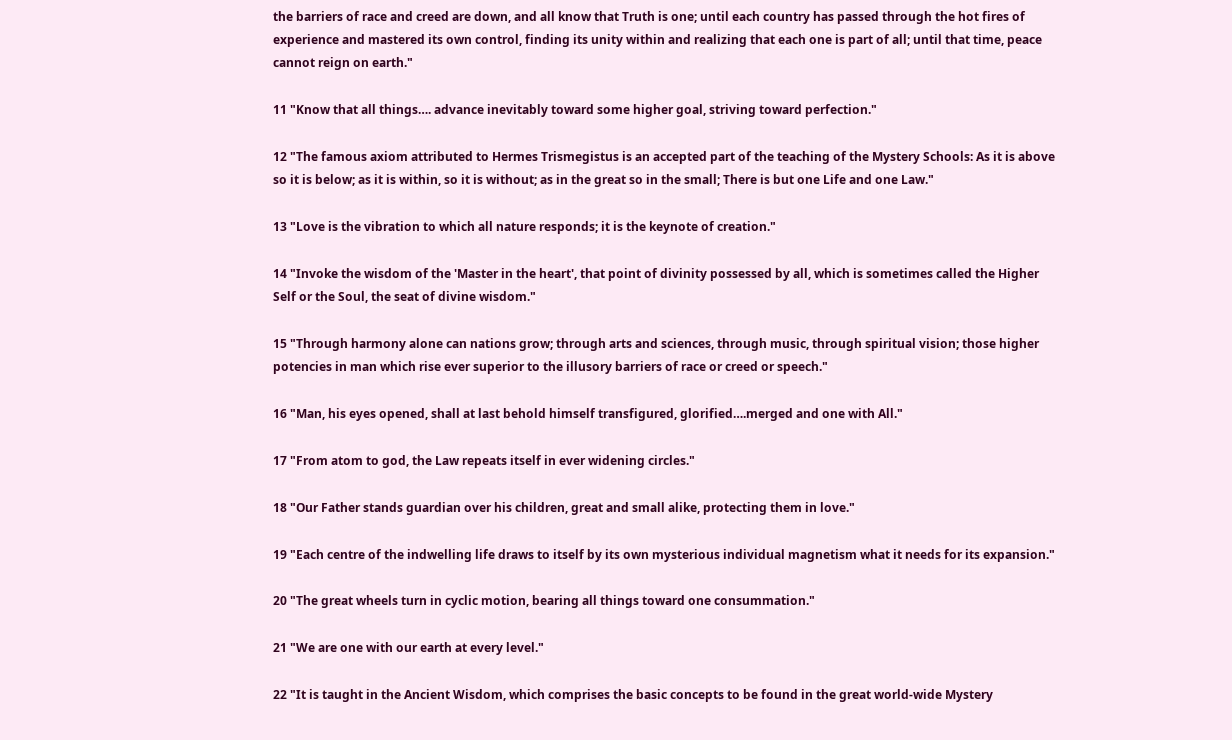the barriers of race and creed are down, and all know that Truth is one; until each country has passed through the hot fires of experience and mastered its own control, finding its unity within and realizing that each one is part of all; until that time, peace cannot reign on earth."

11 "Know that all things…. advance inevitably toward some higher goal, striving toward perfection."

12 "The famous axiom attributed to Hermes Trismegistus is an accepted part of the teaching of the Mystery Schools: As it is above so it is below; as it is within, so it is without; as in the great so in the small; There is but one Life and one Law."

13 "Love is the vibration to which all nature responds; it is the keynote of creation."

14 "Invoke the wisdom of the 'Master in the heart', that point of divinity possessed by all, which is sometimes called the Higher Self or the Soul, the seat of divine wisdom."

15 "Through harmony alone can nations grow; through arts and sciences, through music, through spiritual vision; those higher potencies in man which rise ever superior to the illusory barriers of race or creed or speech."

16 "Man, his eyes opened, shall at last behold himself transfigured, glorified….merged and one with All."

17 "From atom to god, the Law repeats itself in ever widening circles."

18 "Our Father stands guardian over his children, great and small alike, protecting them in love."

19 "Each centre of the indwelling life draws to itself by its own mysterious individual magnetism what it needs for its expansion."

20 "The great wheels turn in cyclic motion, bearing all things toward one consummation."

21 "We are one with our earth at every level."

22 "It is taught in the Ancient Wisdom, which comprises the basic concepts to be found in the great world-wide Mystery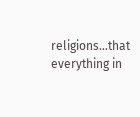religions…that everything in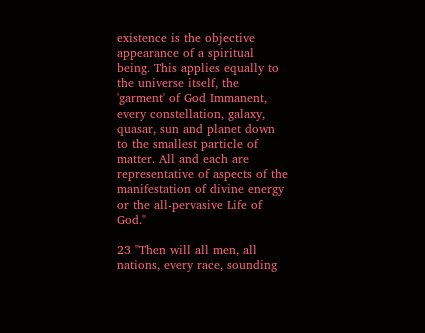existence is the objective appearance of a spiritual being. This applies equally to the universe itself, the 'garment' of God Immanent, every constellation, galaxy, quasar, sun and planet down to the smallest particle of matter. All and each are representative of aspects of the manifestation of divine energy or the all-pervasive Life of God."

23 "Then will all men, all nations, every race, sounding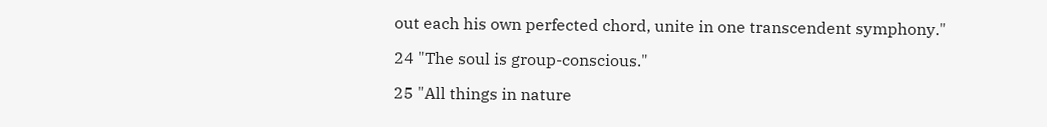out each his own perfected chord, unite in one transcendent symphony."

24 "The soul is group-conscious."

25 "All things in nature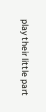play their little part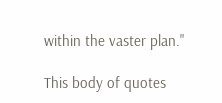within the vaster plan."

This body of quotes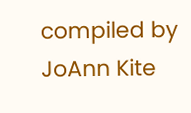compiled by JoAnn Kite